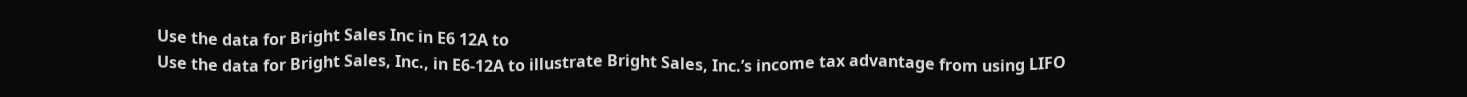Use the data for Bright Sales Inc in E6 12A to
Use the data for Bright Sales, Inc., in E6-12A to illustrate Bright Sales, Inc.’s income tax advantage from using LIFO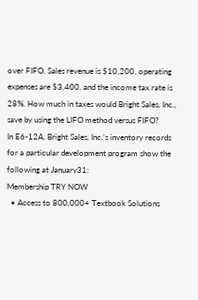over FIFO. Sales revenue is $10,200, operating expenses are $3,400, and the income tax rate is 28%. How much in taxes would Bright Sales, Inc., save by using the LIFO method versus FIFO?
In E6-12A, Bright Sales, Inc.’s inventory records for a particular development program show the following at January31:
Membership TRY NOW
  • Access to 800,000+ Textbook Solutions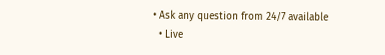• Ask any question from 24/7 available
  • Live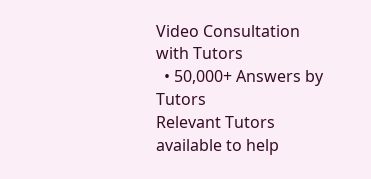Video Consultation with Tutors
  • 50,000+ Answers by Tutors
Relevant Tutors available to help